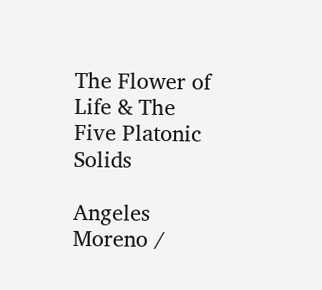The Flower of Life & The Five Platonic Solids

Angeles Moreno /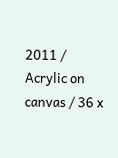2011 / Acrylic on canvas / 36 x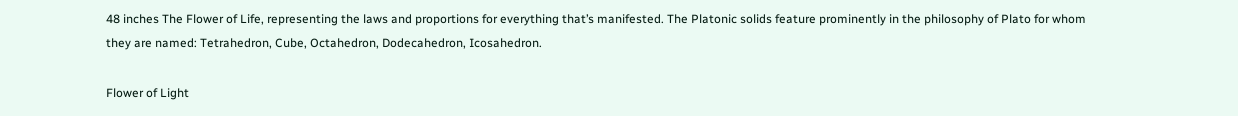48 inches The Flower of Life, representing the laws and proportions for everything that’s manifested. The Platonic solids feature prominently in the philosophy of Plato for whom they are named: Tetrahedron, Cube, Octahedron, Dodecahedron, Icosahedron.

Flower of Light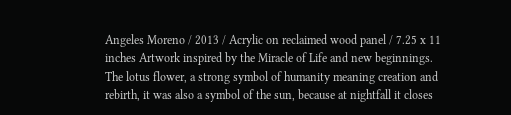Angeles Moreno / 2013 / Acrylic on reclaimed wood panel / 7.25 x 11 inches Artwork inspired by the Miracle of Life and new beginnings. The lotus flower, a strong symbol of humanity meaning creation and rebirth, it was also a symbol of the sun, because at nightfall it closes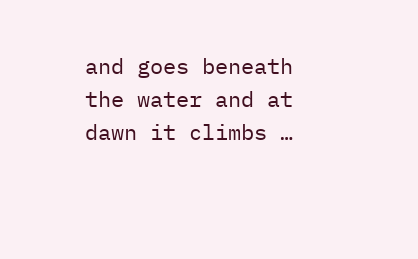and goes beneath the water and at dawn it climbs …